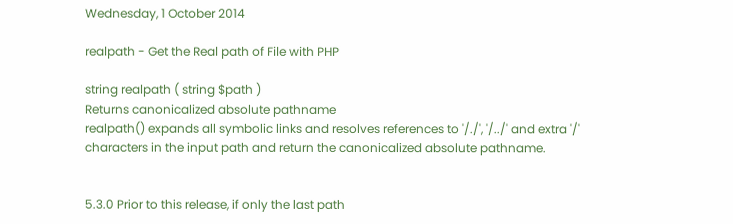Wednesday, 1 October 2014

realpath - Get the Real path of File with PHP

string realpath ( string $path )
Returns canonicalized absolute pathname
realpath() expands all symbolic links and resolves references to '/./', '/../' and extra '/' characters in the input path and return the canonicalized absolute pathname.


5.3.0 Prior to this release, if only the last path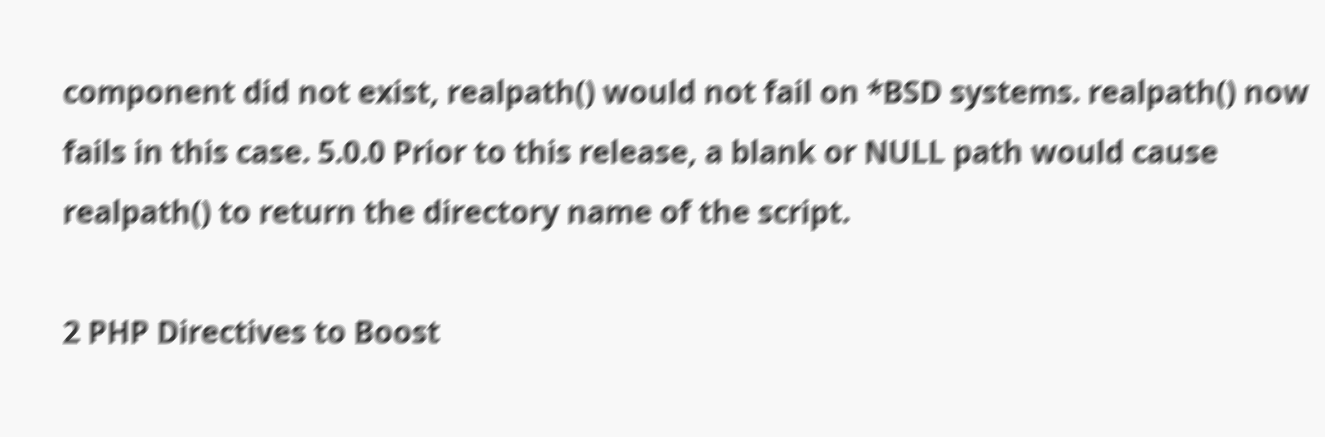component did not exist, realpath() would not fail on *BSD systems. realpath() now fails in this case. 5.0.0 Prior to this release, a blank or NULL path would cause realpath() to return the directory name of the script.

2 PHP Directives to Boost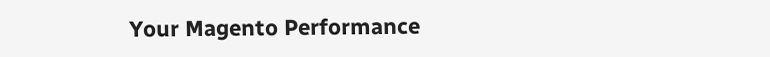Your Magento Performance